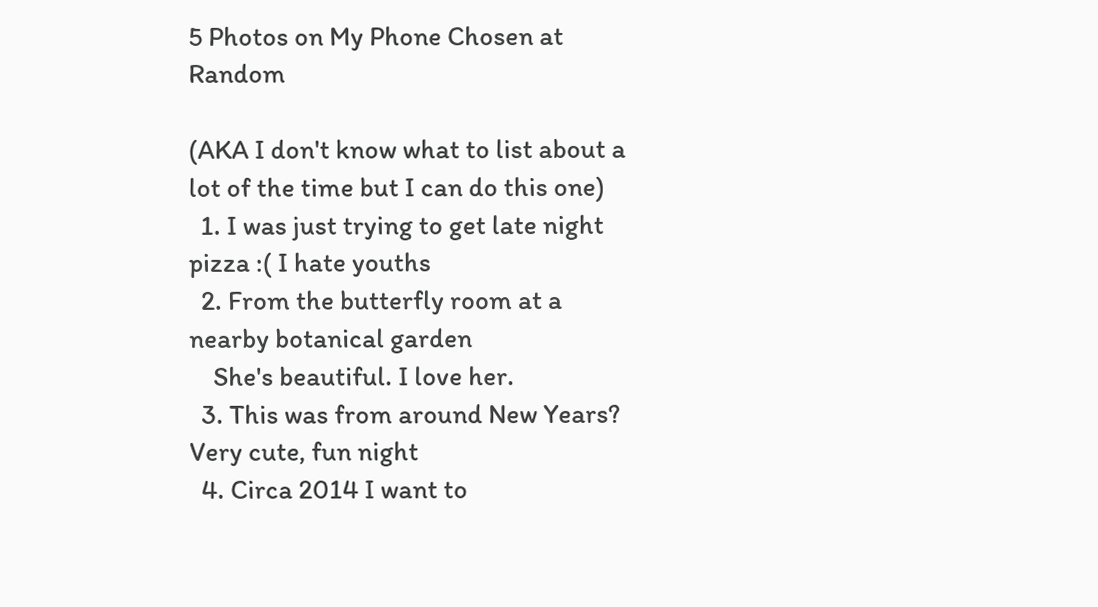5 Photos on My Phone Chosen at Random

(AKA I don't know what to list about a lot of the time but I can do this one)
  1. I was just trying to get late night pizza :( I hate youths
  2. From the butterfly room at a nearby botanical garden
    She's beautiful. I love her.
  3. This was from around New Years? Very cute, fun night
  4. Circa 2014 I want to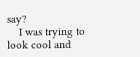say?
    I was trying to look cool and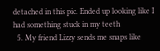detached in this pic. Ended up looking like I had something stuck in my teeth
  5. My friend Lizzy sends me snaps like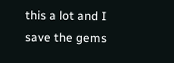this a lot and I save the gems